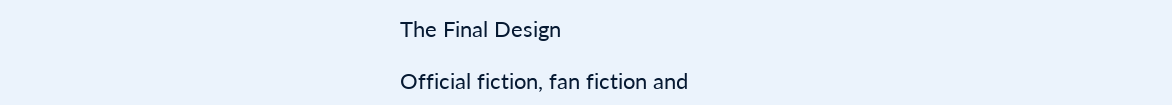The Final Design

Official fiction, fan fiction and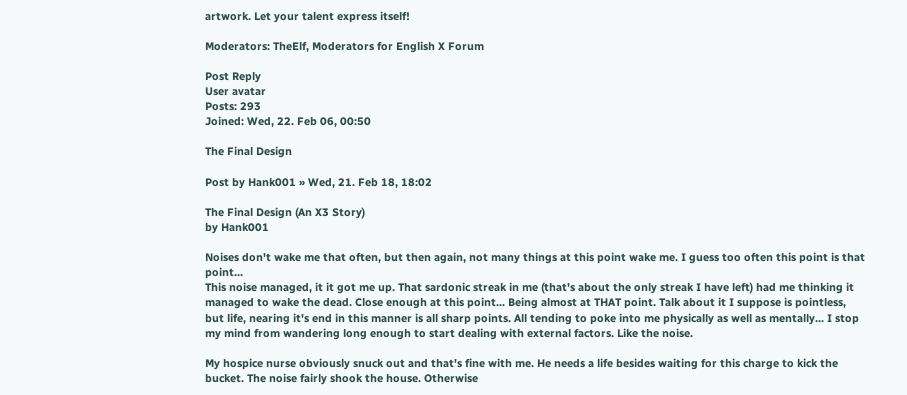artwork. Let your talent express itself!

Moderators: TheElf, Moderators for English X Forum

Post Reply
User avatar
Posts: 293
Joined: Wed, 22. Feb 06, 00:50

The Final Design

Post by Hank001 » Wed, 21. Feb 18, 18:02

The Final Design (An X3 Story)
by Hank001

Noises don't wake me that often, but then again, not many things at this point wake me. I guess too often this point is that point...
This noise managed, it it got me up. That sardonic streak in me (that's about the only streak I have left) had me thinking it managed to wake the dead. Close enough at this point... Being almost at THAT point. Talk about it I suppose is pointless, but life, nearing it's end in this manner is all sharp points. All tending to poke into me physically as well as mentally... I stop my mind from wandering long enough to start dealing with external factors. Like the noise.

My hospice nurse obviously snuck out and that's fine with me. He needs a life besides waiting for this charge to kick the bucket. The noise fairly shook the house. Otherwise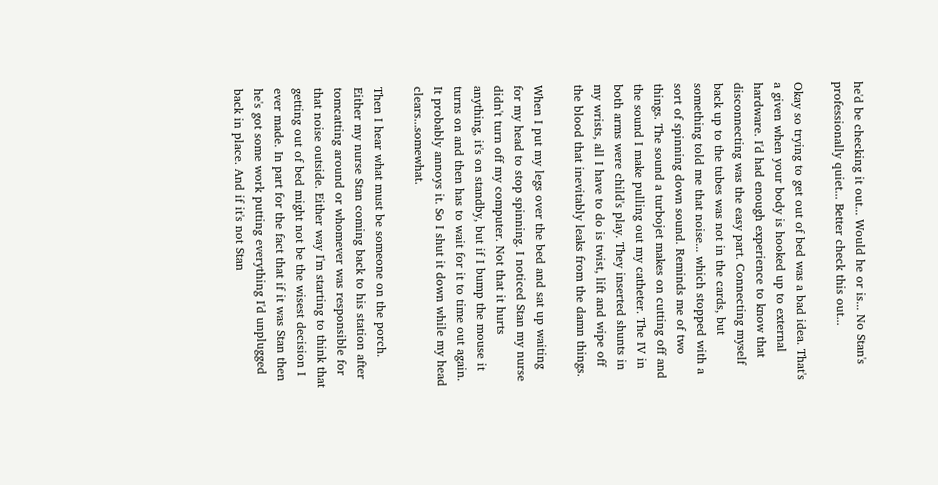he'd be checking it out... Would he or is... No Stan's professionally quiet... Better check this out...

Okay so trying to get out of bed was a bad idea. That's a given when your body is hooked up to external hardware. I'd had enough experience to know that disconnecting was the easy part. Connecting myself back up to the tubes was not in the cards, but something told me that noise... which stopped with a sort of spinning down sound. Reminds me of two things. The sound a turbojet makes on cutting off and the sound I make pulling out my catheter. The IV in both arms were child's play. They inserted shunts in my wrists, all I have to do is twist, lift and wipe off the blood that inevitably leaks from the damn things.

When I put my legs over the bed and sat up waiting for my head to stop spinning. I noticed Stan my nurse didn't turn off my computer. Not that it hurts anything, it's on standby, but if I bump the mouse it turns on and then has to wait for it to time out again. It probably annoys it. So I shut it down while my head clears...somewhat.

Then I hear what must be someone on the porch. Either my nurse Stan coming back to his station after tomcatting around or whomever was responsible for that noise outside. Either way I'm starting to think that getting out of bed might not be the wisest decision I ever made. In part for the fact that if it was Stan then he's got some work putting everything I'd unplugged back in place. And if it's not Stan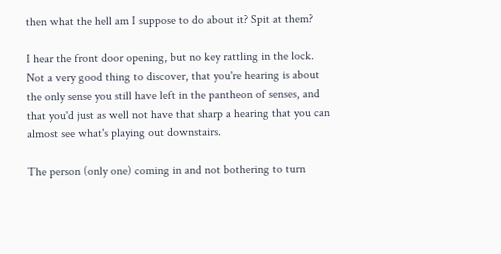then what the hell am I suppose to do about it? Spit at them?

I hear the front door opening, but no key rattling in the lock. Not a very good thing to discover, that you're hearing is about the only sense you still have left in the pantheon of senses, and that you'd just as well not have that sharp a hearing that you can almost see what's playing out downstairs.

The person (only one) coming in and not bothering to turn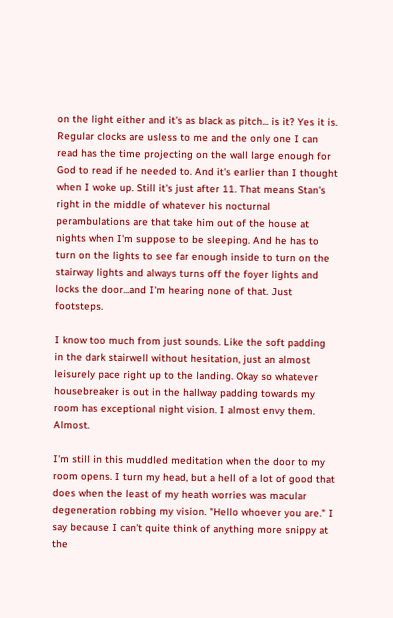on the light either and it's as black as pitch... is it? Yes it is. Regular clocks are usless to me and the only one I can read has the time projecting on the wall large enough for God to read if he needed to. And it's earlier than I thought when I woke up. Still it's just after 11. That means Stan's right in the middle of whatever his nocturnal perambulations are that take him out of the house at nights when I'm suppose to be sleeping. And he has to turn on the lights to see far enough inside to turn on the stairway lights and always turns off the foyer lights and locks the door...and I'm hearing none of that. Just footsteps.

I know too much from just sounds. Like the soft padding in the dark stairwell without hesitation, just an almost leisurely pace right up to the landing. Okay so whatever housebreaker is out in the hallway padding towards my room has exceptional night vision. I almost envy them. Almost.

I'm still in this muddled meditation when the door to my room opens. I turn my head, but a hell of a lot of good that does when the least of my heath worries was macular degeneration robbing my vision. "Hello whoever you are." I say because I can't quite think of anything more snippy at the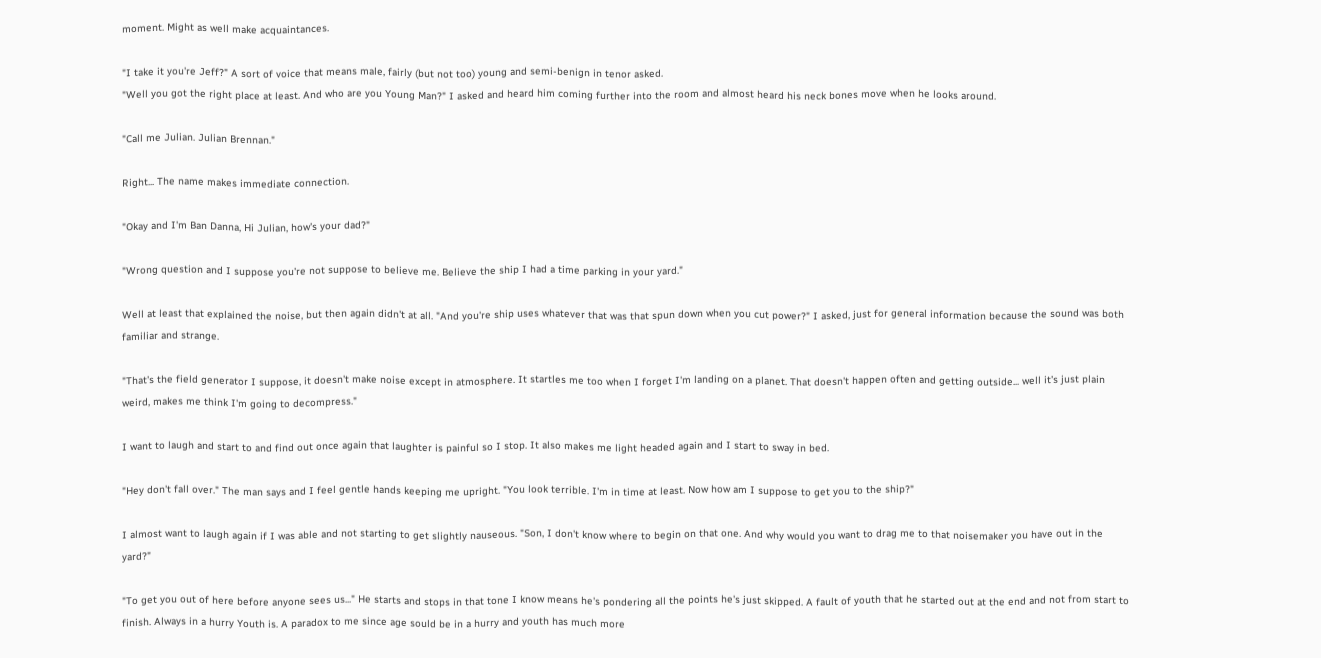moment. Might as well make acquaintances.

"I take it you're Jeff?" A sort of voice that means male, fairly (but not too) young and semi-benign in tenor asked.
"Well you got the right place at least. And who are you Young Man?" I asked and heard him coming further into the room and almost heard his neck bones move when he looks around.

"Call me Julian. Julian Brennan."

Right... The name makes immediate connection.

"Okay and I'm Ban Danna, Hi Julian, how's your dad?"

"Wrong question and I suppose you're not suppose to believe me. Believe the ship I had a time parking in your yard."

Well at least that explained the noise, but then again didn't at all. "And you're ship uses whatever that was that spun down when you cut power?" I asked, just for general information because the sound was both familiar and strange.

"That's the field generator I suppose, it doesn't make noise except in atmosphere. It startles me too when I forget I'm landing on a planet. That doesn't happen often and getting outside... well it's just plain weird, makes me think I'm going to decompress."

I want to laugh and start to and find out once again that laughter is painful so I stop. It also makes me light headed again and I start to sway in bed.

"Hey don't fall over." The man says and I feel gentle hands keeping me upright. "You look terrible. I'm in time at least. Now how am I suppose to get you to the ship?"

I almost want to laugh again if I was able and not starting to get slightly nauseous. "Son, I don't know where to begin on that one. And why would you want to drag me to that noisemaker you have out in the yard?"

"To get you out of here before anyone sees us..." He starts and stops in that tone I know means he's pondering all the points he's just skipped. A fault of youth that he started out at the end and not from start to finish. Always in a hurry Youth is. A paradox to me since age sould be in a hurry and youth has much more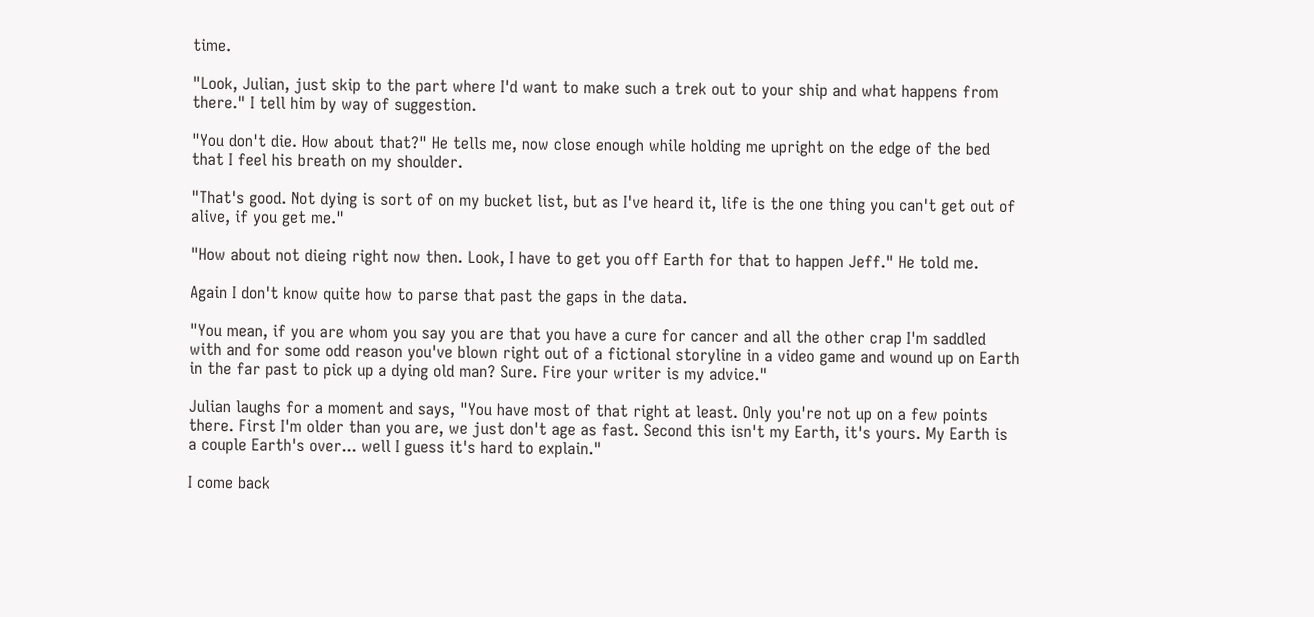time.

"Look, Julian, just skip to the part where I'd want to make such a trek out to your ship and what happens from there." I tell him by way of suggestion.

"You don't die. How about that?" He tells me, now close enough while holding me upright on the edge of the bed that I feel his breath on my shoulder.

"That's good. Not dying is sort of on my bucket list, but as I've heard it, life is the one thing you can't get out of alive, if you get me."

"How about not dieing right now then. Look, I have to get you off Earth for that to happen Jeff." He told me.

Again I don't know quite how to parse that past the gaps in the data.

"You mean, if you are whom you say you are that you have a cure for cancer and all the other crap I'm saddled with and for some odd reason you've blown right out of a fictional storyline in a video game and wound up on Earth in the far past to pick up a dying old man? Sure. Fire your writer is my advice."

Julian laughs for a moment and says, "You have most of that right at least. Only you're not up on a few points there. First I'm older than you are, we just don't age as fast. Second this isn't my Earth, it's yours. My Earth is a couple Earth's over... well I guess it's hard to explain."

I come back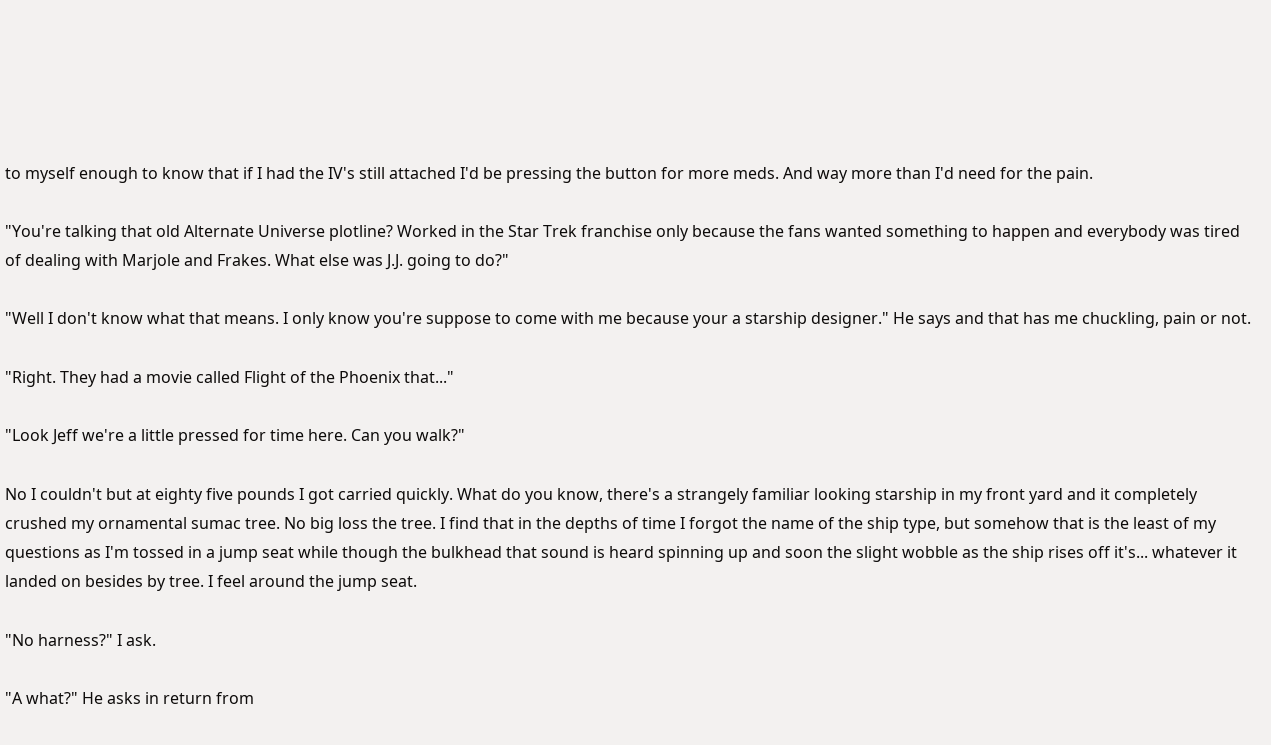to myself enough to know that if I had the IV's still attached I'd be pressing the button for more meds. And way more than I'd need for the pain.

"You're talking that old Alternate Universe plotline? Worked in the Star Trek franchise only because the fans wanted something to happen and everybody was tired of dealing with Marjole and Frakes. What else was J.J. going to do?"

"Well I don't know what that means. I only know you're suppose to come with me because your a starship designer." He says and that has me chuckling, pain or not.

"Right. They had a movie called Flight of the Phoenix that..."

"Look Jeff we're a little pressed for time here. Can you walk?"

No I couldn't but at eighty five pounds I got carried quickly. What do you know, there's a strangely familiar looking starship in my front yard and it completely crushed my ornamental sumac tree. No big loss the tree. I find that in the depths of time I forgot the name of the ship type, but somehow that is the least of my questions as I'm tossed in a jump seat while though the bulkhead that sound is heard spinning up and soon the slight wobble as the ship rises off it's... whatever it landed on besides by tree. I feel around the jump seat.

"No harness?" I ask.

"A what?" He asks in return from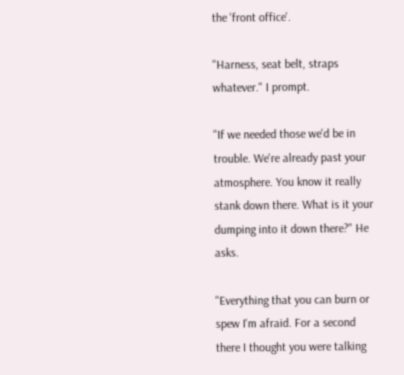the 'front office'.

"Harness, seat belt, straps whatever." I prompt.

"If we needed those we'd be in trouble. We're already past your atmosphere. You know it really stank down there. What is it your dumping into it down there?" He asks.

"Everything that you can burn or spew I'm afraid. For a second there I thought you were talking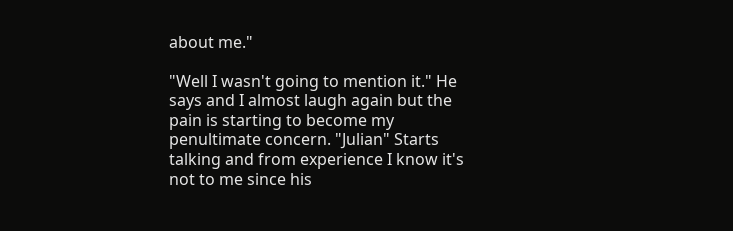about me."

"Well I wasn't going to mention it." He says and I almost laugh again but the pain is starting to become my penultimate concern. "Julian" Starts talking and from experience I know it's not to me since his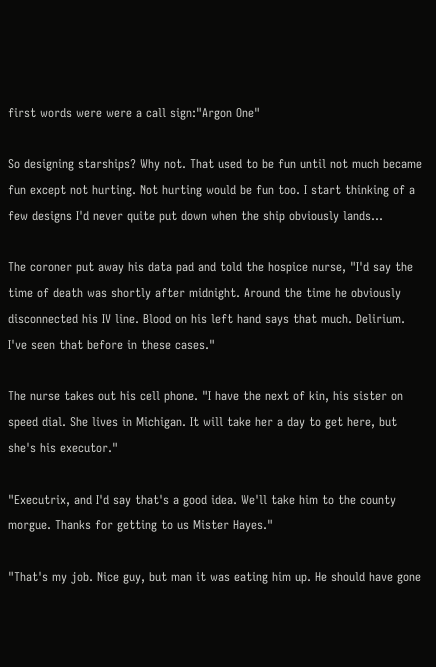first words were were a call sign:"Argon One"

So designing starships? Why not. That used to be fun until not much became fun except not hurting. Not hurting would be fun too. I start thinking of a few designs I'd never quite put down when the ship obviously lands...

The coroner put away his data pad and told the hospice nurse, "I'd say the time of death was shortly after midnight. Around the time he obviously disconnected his IV line. Blood on his left hand says that much. Delirium. I've seen that before in these cases."

The nurse takes out his cell phone. "I have the next of kin, his sister on speed dial. She lives in Michigan. It will take her a day to get here, but she's his executor."

"Executrix, and I'd say that's a good idea. We'll take him to the county morgue. Thanks for getting to us Mister Hayes."

"That's my job. Nice guy, but man it was eating him up. He should have gone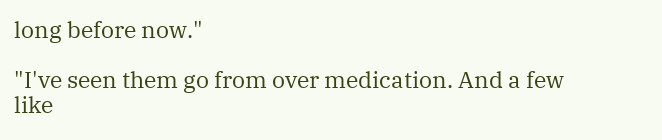long before now."

"I've seen them go from over medication. And a few like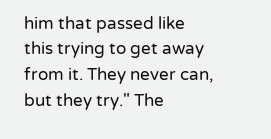him that passed like this trying to get away from it. They never can, but they try." The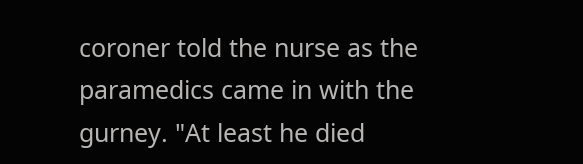coroner told the nurse as the paramedics came in with the gurney. "At least he died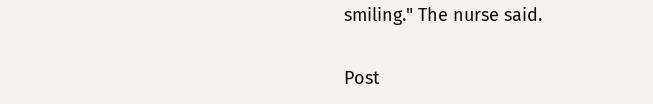smiling." The nurse said.

Post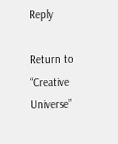Reply

Return to “Creative Universe”